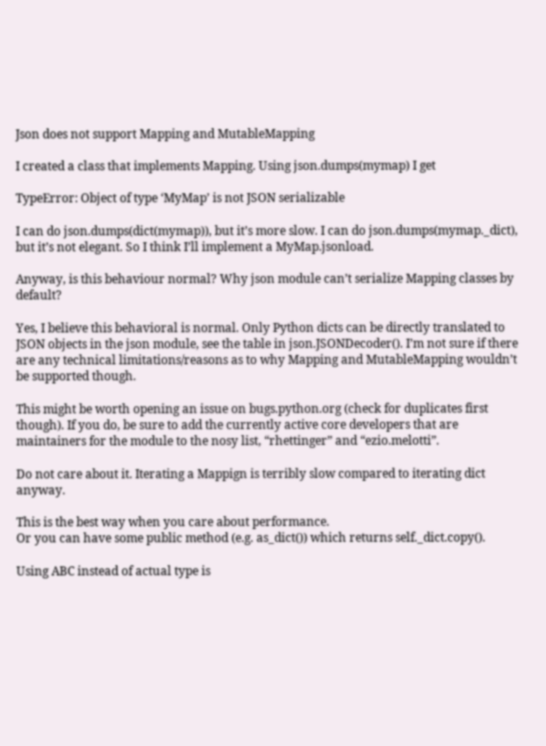Json does not support Mapping and MutableMapping

I created a class that implements Mapping. Using json.dumps(mymap) I get

TypeError: Object of type ‘MyMap’ is not JSON serializable

I can do json.dumps(dict(mymap)), but it’s more slow. I can do json.dumps(mymap._dict), but it’s not elegant. So I think I’ll implement a MyMap.jsonload.

Anyway, is this behaviour normal? Why json module can’t serialize Mapping classes by default?

Yes, I believe this behavioral is normal. Only Python dicts can be directly translated to JSON objects in the json module, see the table in json.JSONDecoder(). I’m not sure if there are any technical limitations/reasons as to why Mapping and MutableMapping wouldn’t be supported though.

This might be worth opening an issue on bugs.python.org (check for duplicates first though). If you do, be sure to add the currently active core developers that are maintainers for the module to the nosy list, “rhettinger” and “ezio.melotti”.

Do not care about it. Iterating a Mappign is terribly slow compared to iterating dict anyway.

This is the best way when you care about performance.
Or you can have some public method (e.g. as_dict()) which returns self._dict.copy().

Using ABC instead of actual type is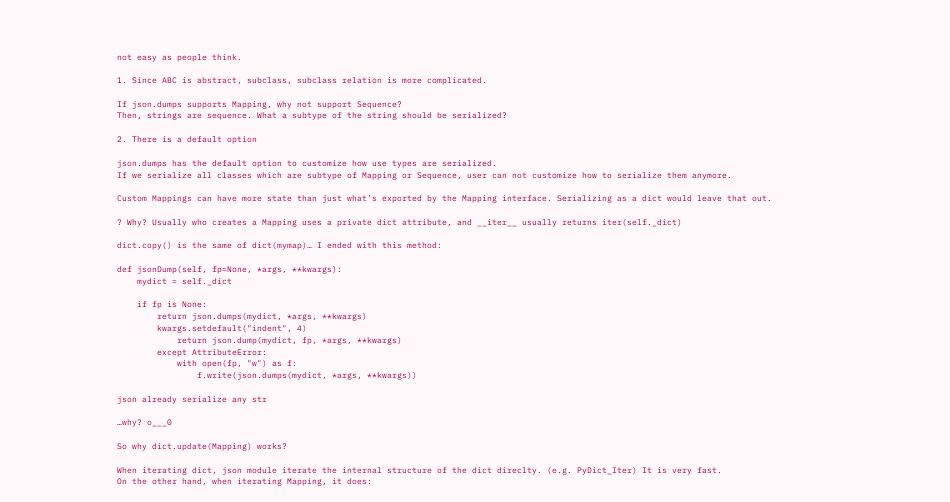not easy as people think.

1. Since ABC is abstract, subclass, subclass relation is more complicated.

If json.dumps supports Mapping, why not support Sequence?
Then, strings are sequence. What a subtype of the string should be serialized?

2. There is a default option

json.dumps has the default option to customize how use types are serialized.
If we serialize all classes which are subtype of Mapping or Sequence, user can not customize how to serialize them anymore.

Custom Mappings can have more state than just what’s exported by the Mapping interface. Serializing as a dict would leave that out.

? Why? Usually who creates a Mapping uses a private dict attribute, and __iter__ usually returns iter(self._dict)

dict.copy() is the same of dict(mymap)… I ended with this method:

def jsonDump(self, fp=None, *args, **kwargs):
    mydict = self._dict

    if fp is None:
        return json.dumps(mydict, *args, **kwargs)
        kwargs.setdefault("indent", 4)
            return json.dump(mydict, fp, *args, **kwargs)
        except AttributeError:
            with open(fp, "w") as f:
                f.write(json.dumps(mydict, *args, **kwargs))

json already serialize any str

…why? o___0

So why dict.update(Mapping) works?

When iterating dict, json module iterate the internal structure of the dict direclty. (e.g. PyDict_Iter) It is very fast.
On the other hand, when iterating Mapping, it does: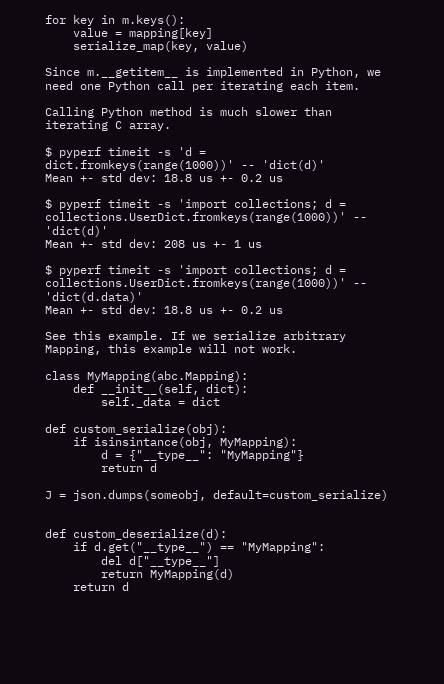for key in m.keys():
    value = mapping[key]
    serialize_map(key, value)

Since m.__getitem__ is implemented in Python, we need one Python call per iterating each item.

Calling Python method is much slower than iterating C array.

$ pyperf timeit -s 'd = dict.fromkeys(range(1000))' -- 'dict(d)'
Mean +- std dev: 18.8 us +- 0.2 us

$ pyperf timeit -s 'import collections; d = collections.UserDict.fromkeys(range(1000))' -- 'dict(d)'
Mean +- std dev: 208 us +- 1 us

$ pyperf timeit -s 'import collections; d = collections.UserDict.fromkeys(range(1000))' -- 'dict(d.data)'
Mean +- std dev: 18.8 us +- 0.2 us

See this example. If we serialize arbitrary Mapping, this example will not work.

class MyMapping(abc.Mapping):
    def __init__(self, dict):
        self._data = dict

def custom_serialize(obj):
    if isinsintance(obj, MyMapping):
        d = {"__type__": "MyMapping"}
        return d

J = json.dumps(someobj, default=custom_serialize)


def custom_deserialize(d):
    if d.get("__type__") == "MyMapping":
        del d["__type__"]
        return MyMapping(d)
    return d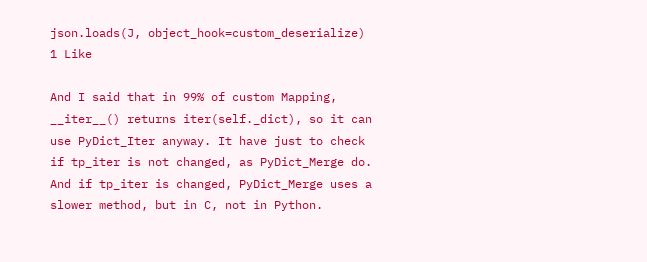json.loads(J, object_hook=custom_deserialize)
1 Like

And I said that in 99% of custom Mapping, __iter__() returns iter(self._dict), so it can use PyDict_Iter anyway. It have just to check if tp_iter is not changed, as PyDict_Merge do.
And if tp_iter is changed, PyDict_Merge uses a slower method, but in C, not in Python.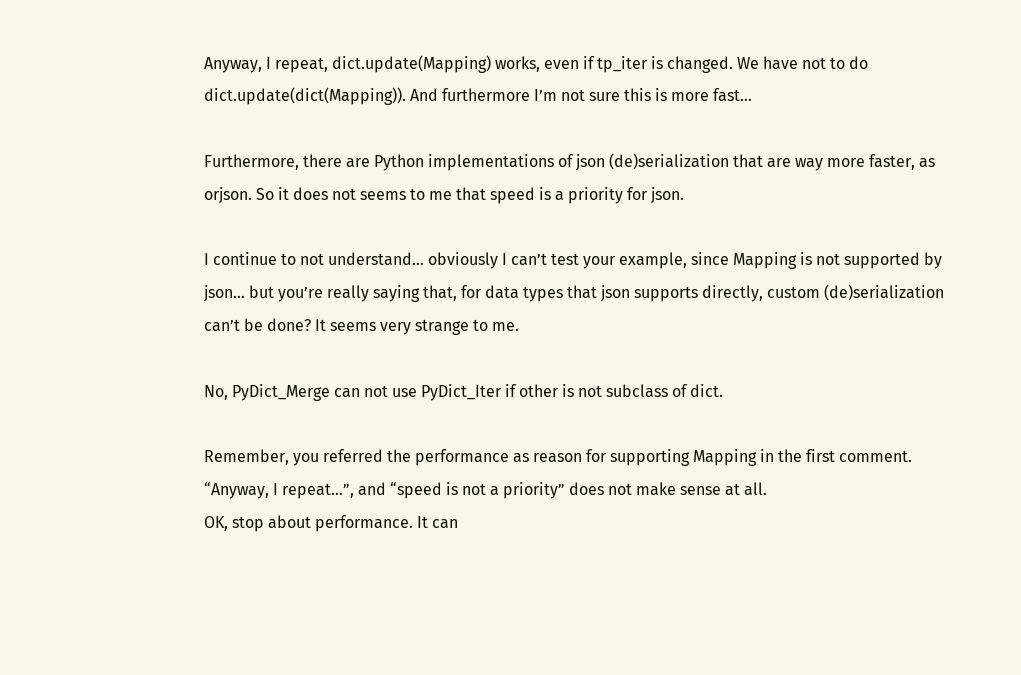Anyway, I repeat, dict.update(Mapping) works, even if tp_iter is changed. We have not to do dict.update(dict(Mapping)). And furthermore I’m not sure this is more fast…

Furthermore, there are Python implementations of json (de)serialization that are way more faster, as orjson. So it does not seems to me that speed is a priority for json.

I continue to not understand… obviously I can’t test your example, since Mapping is not supported by json… but you’re really saying that, for data types that json supports directly, custom (de)serialization can’t be done? It seems very strange to me.

No, PyDict_Merge can not use PyDict_Iter if other is not subclass of dict.

Remember, you referred the performance as reason for supporting Mapping in the first comment.
“Anyway, I repeat…”, and “speed is not a priority” does not make sense at all.
OK, stop about performance. It can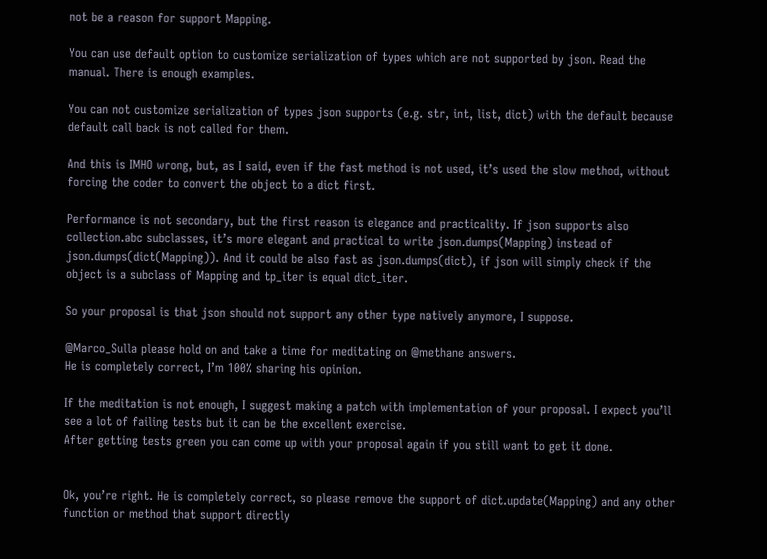not be a reason for support Mapping.

You can use default option to customize serialization of types which are not supported by json. Read the manual. There is enough examples.

You can not customize serialization of types json supports (e.g. str, int, list, dict) with the default because default call back is not called for them.

And this is IMHO wrong, but, as I said, even if the fast method is not used, it’s used the slow method, without forcing the coder to convert the object to a dict first.

Performance is not secondary, but the first reason is elegance and practicality. If json supports also collection.abc subclasses, it’s more elegant and practical to write json.dumps(Mapping) instead of json.dumps(dict(Mapping)). And it could be also fast as json.dumps(dict), if json will simply check if the object is a subclass of Mapping and tp_iter is equal dict_iter.

So your proposal is that json should not support any other type natively anymore, I suppose.

@Marco_Sulla please hold on and take a time for meditating on @methane answers.
He is completely correct, I’m 100% sharing his opinion.

If the meditation is not enough, I suggest making a patch with implementation of your proposal. I expect you’ll see a lot of failing tests but it can be the excellent exercise.
After getting tests green you can come up with your proposal again if you still want to get it done.


Ok, you’re right. He is completely correct, so please remove the support of dict.update(Mapping) and any other function or method that support directly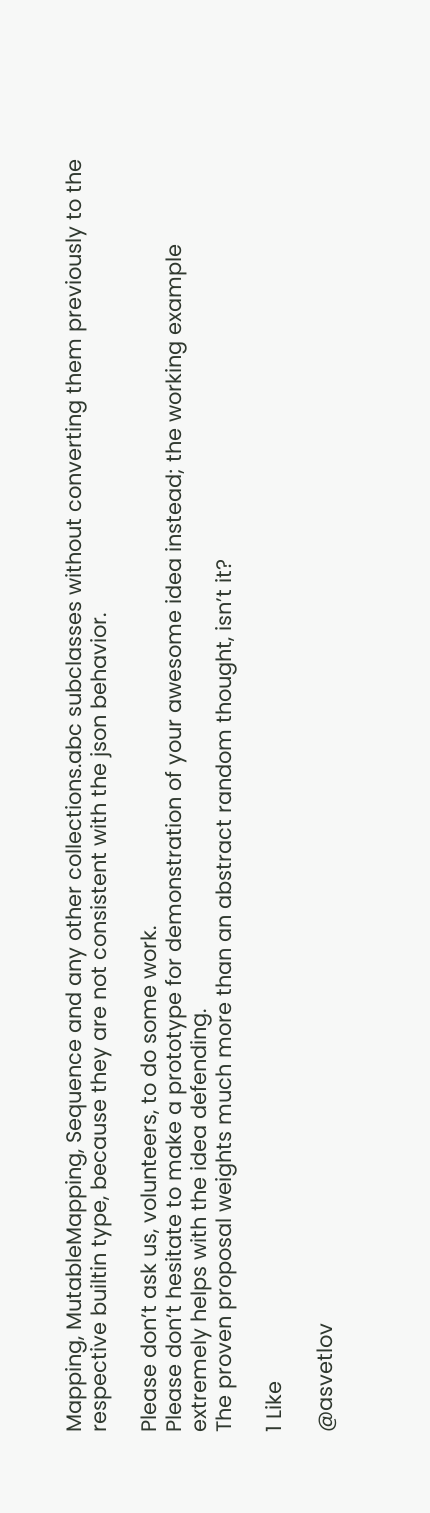Mapping, MutableMapping, Sequence and any other collections.abc subclasses without converting them previously to the respective builtin type, because they are not consistent with the json behavior.

Please don’t ask us, volunteers, to do some work.
Please don’t hesitate to make a prototype for demonstration of your awesome idea instead; the working example extremely helps with the idea defending.
The proven proposal weights much more than an abstract random thought, isn’t it?

1 Like

@asvetlov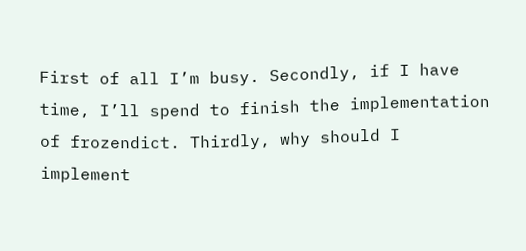First of all I’m busy. Secondly, if I have time, I’ll spend to finish the implementation of frozendict. Thirdly, why should I implement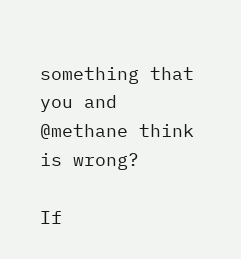something that you and @methane think is wrong?

If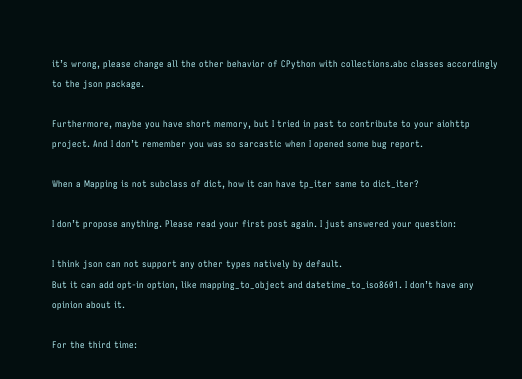it’s wrong, please change all the other behavior of CPython with collections.abc classes accordingly to the json package.

Furthermore, maybe you have short memory, but I tried in past to contribute to your aiohttp project. And I don’t remember you was so sarcastic when I opened some bug report.

When a Mapping is not subclass of dict, how it can have tp_iter same to dict_iter?

I don’t propose anything. Please read your first post again. I just answered your question:

I think json can not support any other types natively by default.
But it can add opt-in option, like mapping_to_object and datetime_to_iso8601. I don’t have any opinion about it.

For the third time: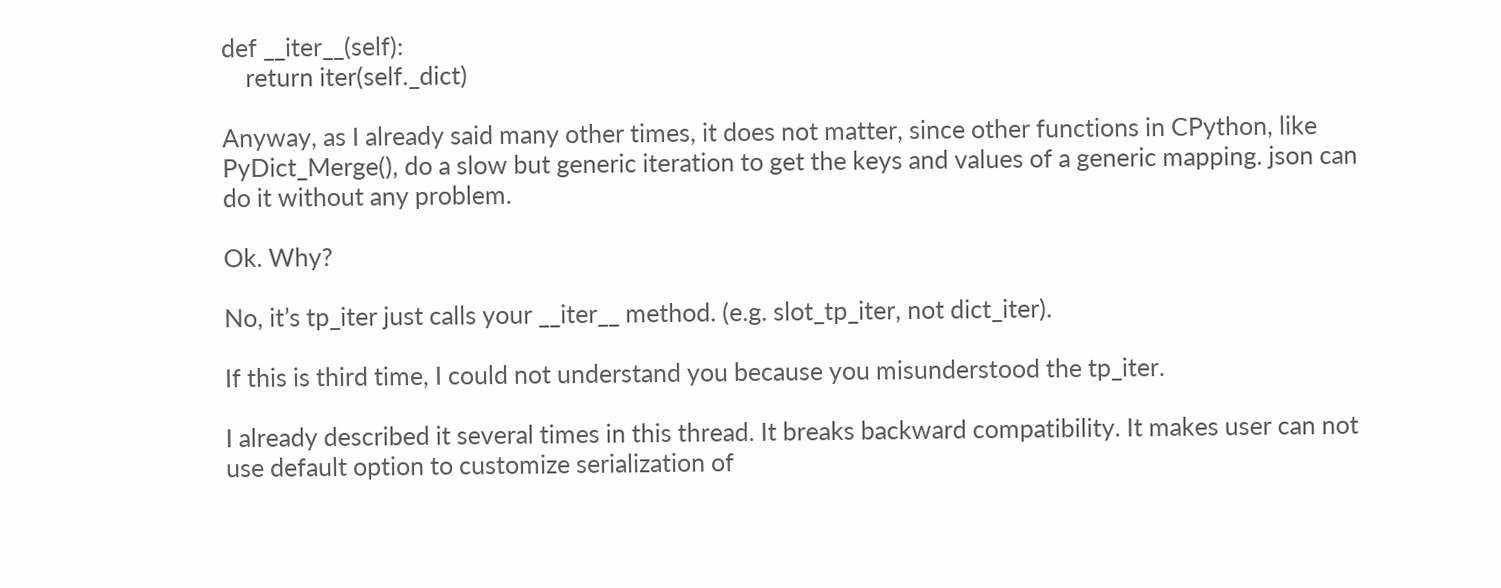def __iter__(self):
    return iter(self._dict)

Anyway, as I already said many other times, it does not matter, since other functions in CPython, like PyDict_Merge(), do a slow but generic iteration to get the keys and values of a generic mapping. json can do it without any problem.

Ok. Why?

No, it’s tp_iter just calls your __iter__ method. (e.g. slot_tp_iter, not dict_iter).

If this is third time, I could not understand you because you misunderstood the tp_iter.

I already described it several times in this thread. It breaks backward compatibility. It makes user can not use default option to customize serialization of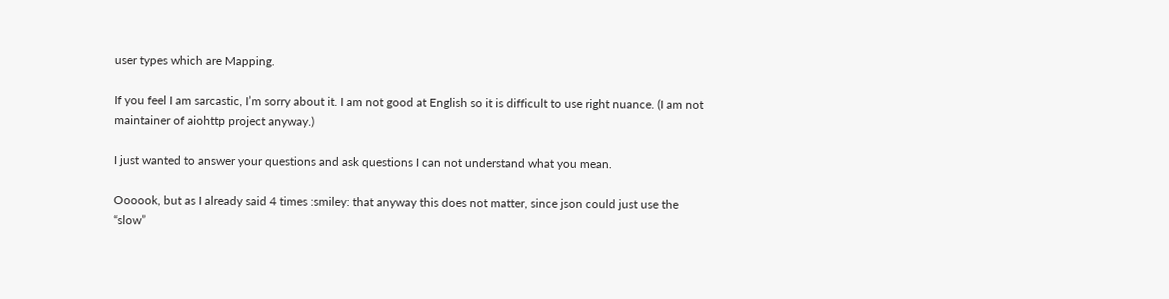user types which are Mapping.

If you feel I am sarcastic, I’m sorry about it. I am not good at English so it is difficult to use right nuance. (I am not maintainer of aiohttp project anyway.)

I just wanted to answer your questions and ask questions I can not understand what you mean.

Oooook, but as I already said 4 times :smiley: that anyway this does not matter, since json could just use the “slow”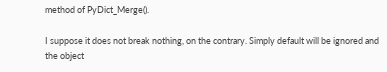method of PyDict_Merge().

I suppose it does not break nothing, on the contrary. Simply default will be ignored and the object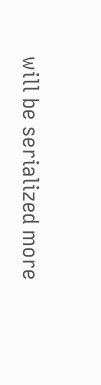will be serialized more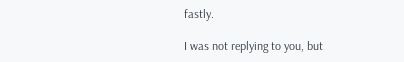fastly.

I was not replying to you, but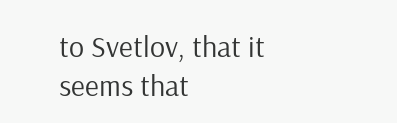to Svetlov, that it seems that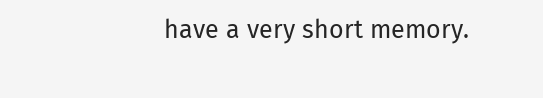have a very short memory.